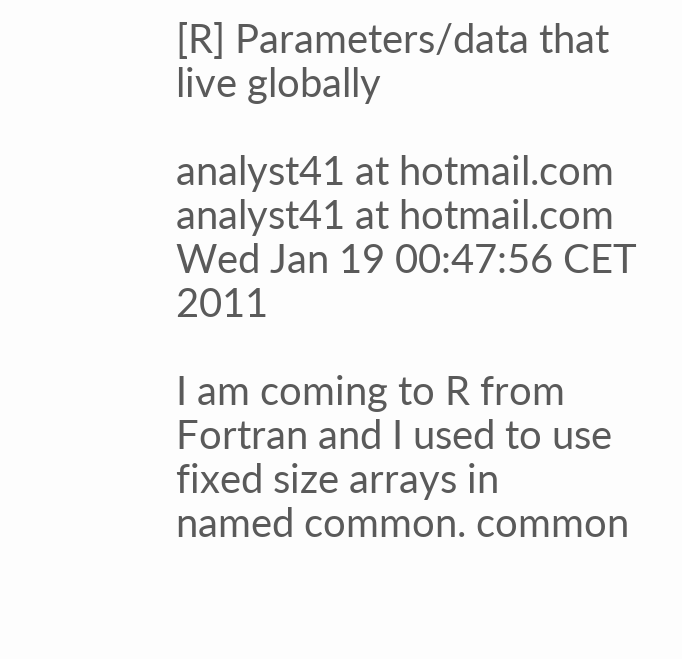[R] Parameters/data that live globally

analyst41 at hotmail.com analyst41 at hotmail.com
Wed Jan 19 00:47:56 CET 2011

I am coming to R from Fortran and I used to use fixed size arrays in
named common. common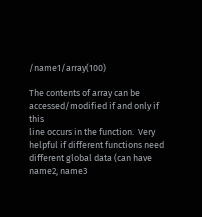/name1/array(100)

The contents of array can be accessed/modified if and only if this
line occurs in the function.  Very helpful if different functions need
different global data (can have name2, name3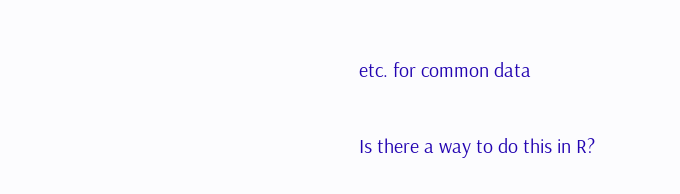etc. for common data

Is there a way to do this in R?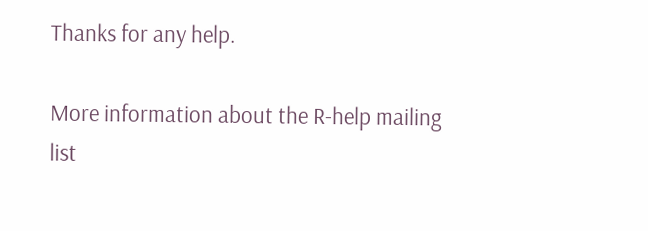Thanks for any help.

More information about the R-help mailing list